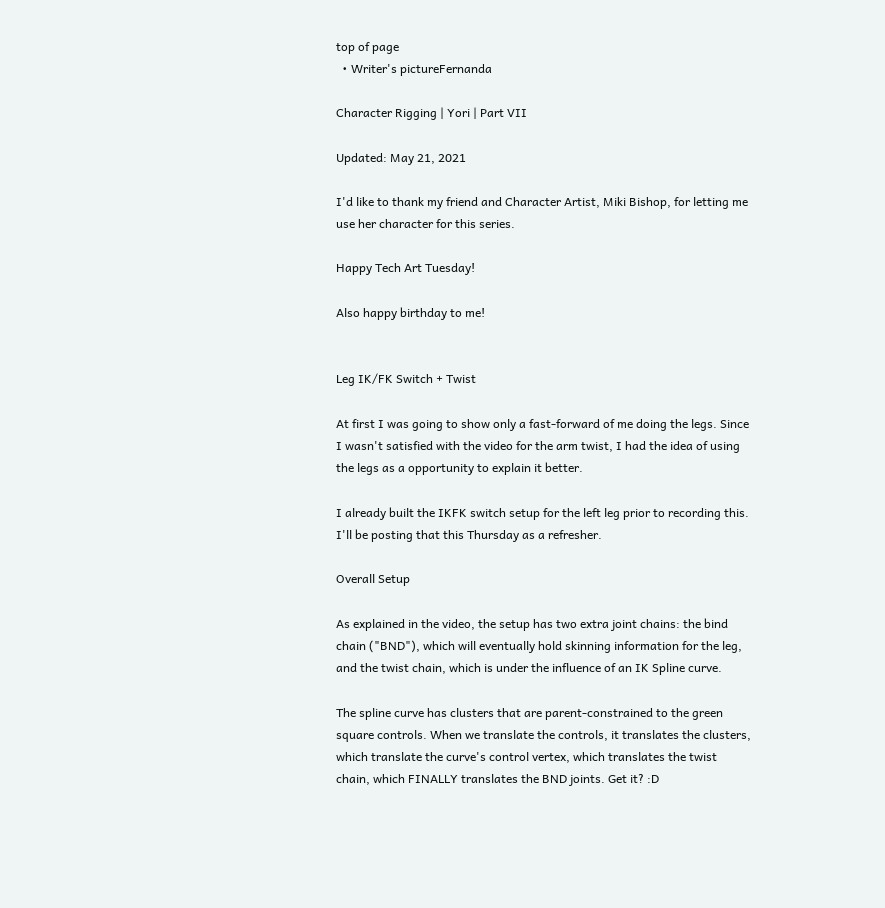top of page
  • Writer's pictureFernanda

Character Rigging | Yori | Part VII

Updated: May 21, 2021

I'd like to thank my friend and Character Artist, Miki Bishop, for letting me use her character for this series.

Happy Tech Art Tuesday!

Also happy birthday to me!


Leg IK/FK Switch + Twist

At first I was going to show only a fast-forward of me doing the legs. Since I wasn't satisfied with the video for the arm twist, I had the idea of using the legs as a opportunity to explain it better.

I already built the IKFK switch setup for the left leg prior to recording this. I'll be posting that this Thursday as a refresher.

Overall Setup

As explained in the video, the setup has two extra joint chains: the bind chain ("BND"), which will eventually hold skinning information for the leg, and the twist chain, which is under the influence of an IK Spline curve.

The spline curve has clusters that are parent-constrained to the green square controls. When we translate the controls, it translates the clusters, which translate the curve's control vertex, which translates the twist chain, which FINALLY translates the BND joints. Get it? :D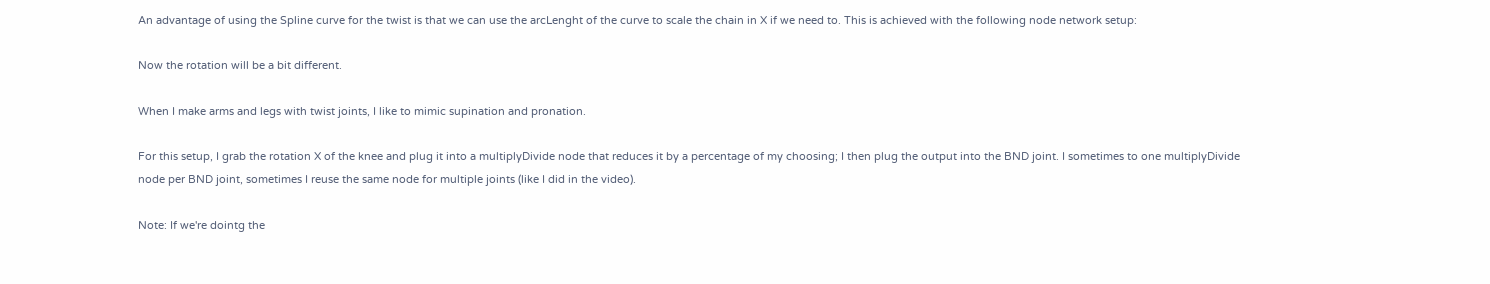An advantage of using the Spline curve for the twist is that we can use the arcLenght of the curve to scale the chain in X if we need to. This is achieved with the following node network setup:

Now the rotation will be a bit different.

When I make arms and legs with twist joints, I like to mimic supination and pronation.

For this setup, I grab the rotation X of the knee and plug it into a multiplyDivide node that reduces it by a percentage of my choosing; I then plug the output into the BND joint. I sometimes to one multiplyDivide node per BND joint, sometimes I reuse the same node for multiple joints (like I did in the video).

Note: If we're dointg the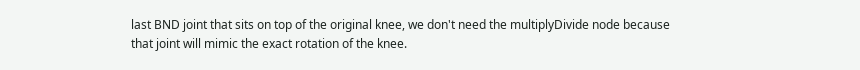last BND joint that sits on top of the original knee, we don't need the multiplyDivide node because that joint will mimic the exact rotation of the knee.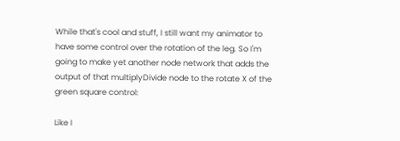While that's cool and stuff, I still want my animator to have some control over the rotation of the leg. So I'm going to make yet another node network that adds the output of that multiplyDivide node to the rotate X of the green square control:

Like I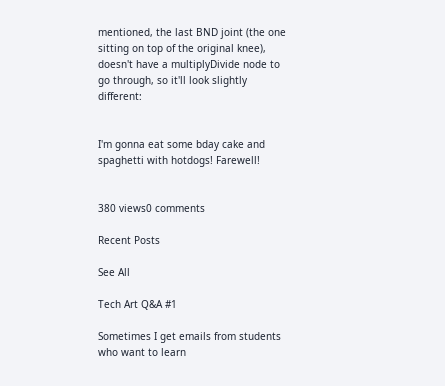mentioned, the last BND joint (the one sitting on top of the original knee), doesn't have a multiplyDivide node to go through, so it'll look slightly different:


I'm gonna eat some bday cake and spaghetti with hotdogs! Farewell!


380 views0 comments

Recent Posts

See All

Tech Art Q&A #1

Sometimes I get emails from students who want to learn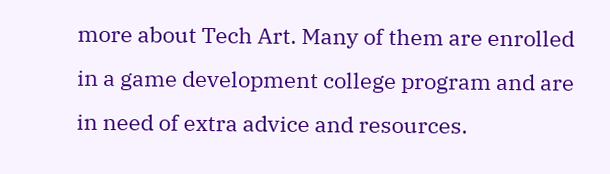more about Tech Art. Many of them are enrolled in a game development college program and are in need of extra advice and resources.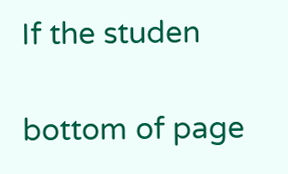If the studen

bottom of page